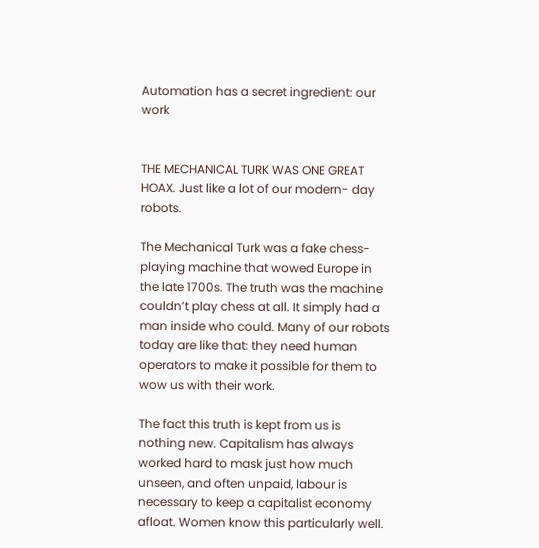Automation has a secret ingredient: our work


THE MECHANICAL TURK WAS ONE GREAT HOAX. Just like a lot of our modern- day robots.

The Mechanical Turk was a fake chess-playing machine that wowed Europe in the late 1700s. The truth was the machine couldn’t play chess at all. It simply had a man inside who could. Many of our robots today are like that: they need human operators to make it possible for them to wow us with their work.

The fact this truth is kept from us is nothing new. Capitalism has always worked hard to mask just how much unseen, and often unpaid, labour is necessary to keep a capitalist economy afloat. Women know this particularly well.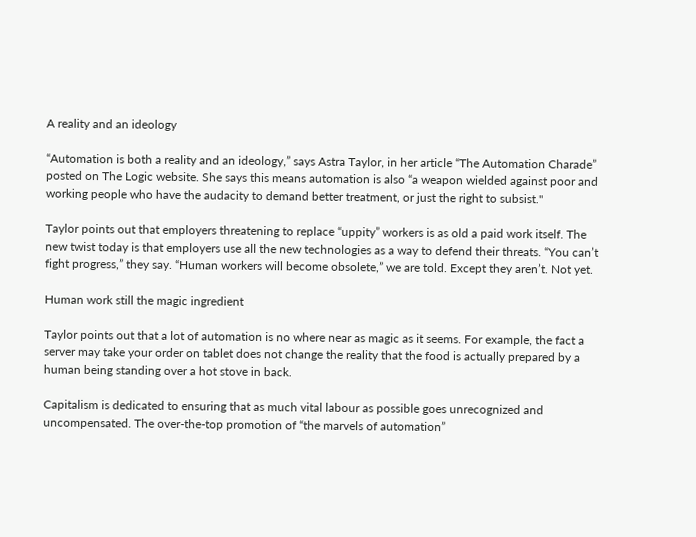A reality and an ideology

“Automation is both a reality and an ideology,” says Astra Taylor, in her article “The Automation Charade” posted on The Logic website. She says this means automation is also “a weapon wielded against poor and working people who have the audacity to demand better treatment, or just the right to subsist."

Taylor points out that employers threatening to replace “uppity” workers is as old a paid work itself. The new twist today is that employers use all the new technologies as a way to defend their threats. “You can’t fight progress,” they say. “Human workers will become obsolete,” we are told. Except they aren’t. Not yet.

Human work still the magic ingredient

Taylor points out that a lot of automation is no where near as magic as it seems. For example, the fact a server may take your order on tablet does not change the reality that the food is actually prepared by a human being standing over a hot stove in back.

Capitalism is dedicated to ensuring that as much vital labour as possible goes unrecognized and uncompensated. The over-the-top promotion of “the marvels of automation”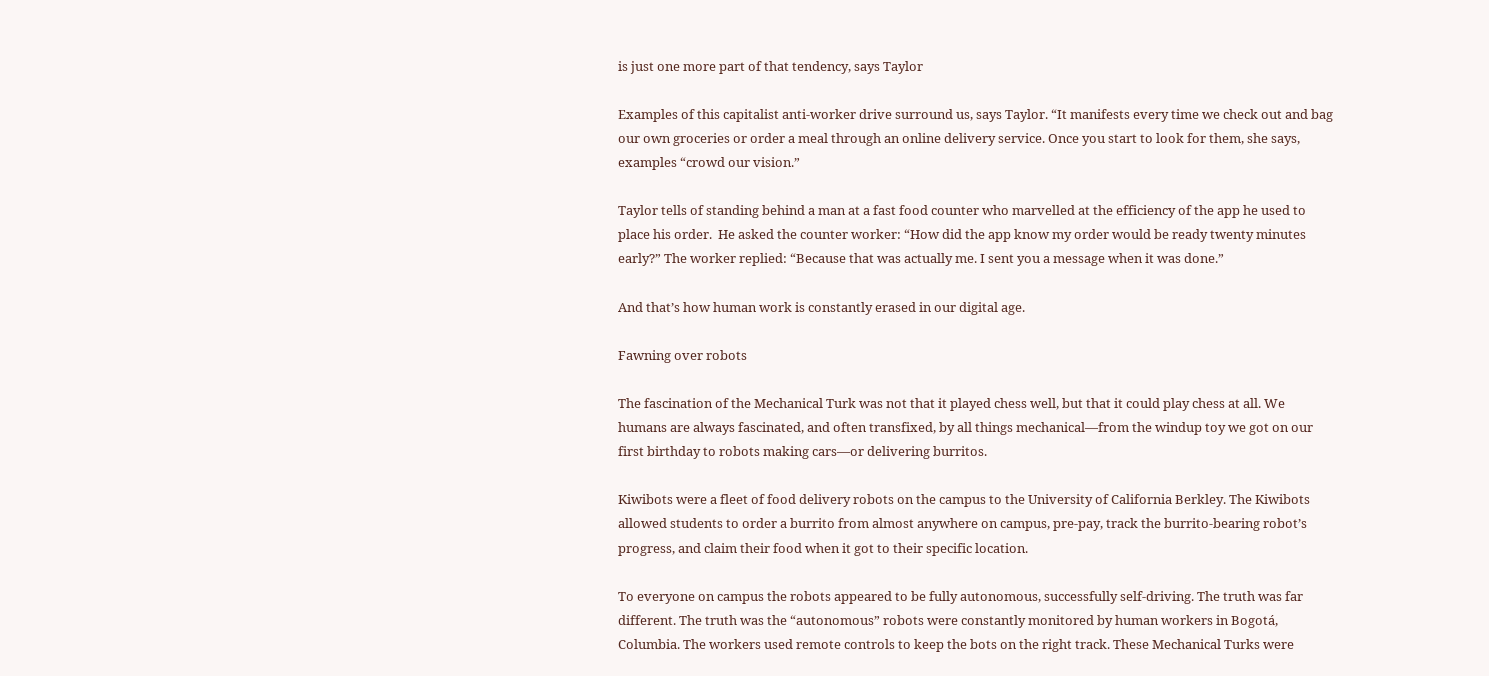is just one more part of that tendency, says Taylor

Examples of this capitalist anti-worker drive surround us, says Taylor. “It manifests every time we check out and bag our own groceries or order a meal through an online delivery service. Once you start to look for them, she says, examples “crowd our vision.”

Taylor tells of standing behind a man at a fast food counter who marvelled at the efficiency of the app he used to place his order.  He asked the counter worker: “How did the app know my order would be ready twenty minutes early?” The worker replied: “Because that was actually me. I sent you a message when it was done.”

And that’s how human work is constantly erased in our digital age.

Fawning over robots

The fascination of the Mechanical Turk was not that it played chess well, but that it could play chess at all. We humans are always fascinated, and often transfixed, by all things mechanical—from the windup toy we got on our first birthday to robots making cars—or delivering burritos.

Kiwibots were a fleet of food delivery robots on the campus to the University of California Berkley. The Kiwibots allowed students to order a burrito from almost anywhere on campus, pre-pay, track the burrito-bearing robot’s progress, and claim their food when it got to their specific location.

To everyone on campus the robots appeared to be fully autonomous, successfully self-driving. The truth was far different. The truth was the “autonomous” robots were constantly monitored by human workers in Bogotá, Columbia. The workers used remote controls to keep the bots on the right track. These Mechanical Turks were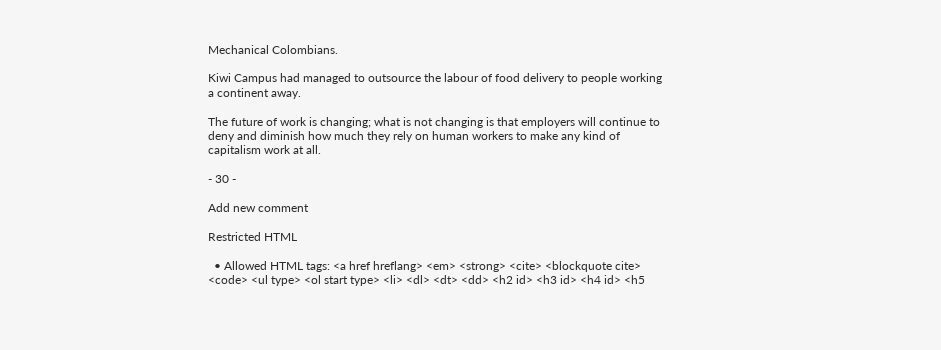Mechanical Colombians.

Kiwi Campus had managed to outsource the labour of food delivery to people working a continent away.

The future of work is changing; what is not changing is that employers will continue to deny and diminish how much they rely on human workers to make any kind of capitalism work at all.

- 30 -

Add new comment

Restricted HTML

  • Allowed HTML tags: <a href hreflang> <em> <strong> <cite> <blockquote cite> <code> <ul type> <ol start type> <li> <dl> <dt> <dd> <h2 id> <h3 id> <h4 id> <h5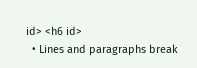id> <h6 id>
  • Lines and paragraphs break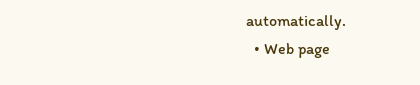automatically.
  • Web page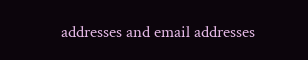addresses and email addresses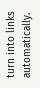turn into links automatically.